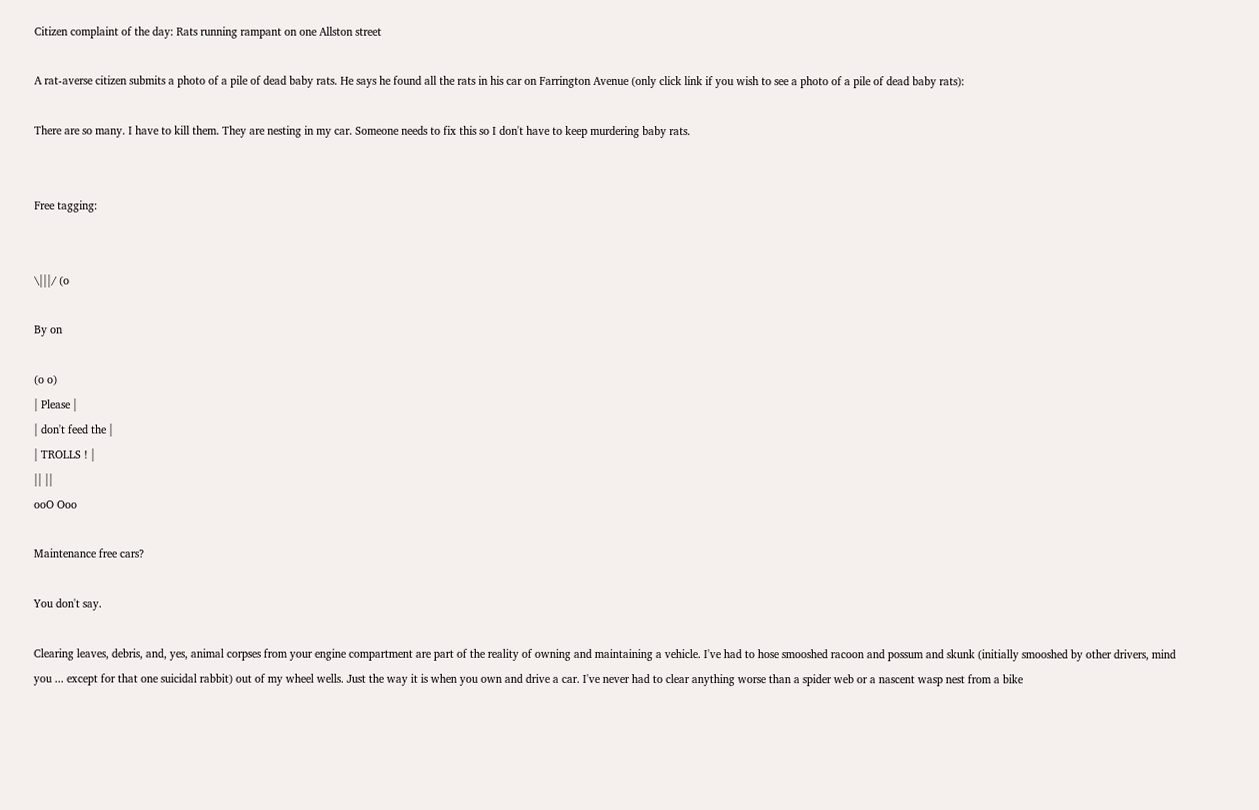Citizen complaint of the day: Rats running rampant on one Allston street

A rat-averse citizen submits a photo of a pile of dead baby rats. He says he found all the rats in his car on Farrington Avenue (only click link if you wish to see a photo of a pile of dead baby rats):

There are so many. I have to kill them. They are nesting in my car. Someone needs to fix this so I don't have to keep murdering baby rats.


Free tagging:


\|||/ (o

By on

(o o)
| Please |
| don't feed the |
| TROLLS ! |
|| ||
ooO Ooo

Maintenance free cars?

You don't say.

Clearing leaves, debris, and, yes, animal corpses from your engine compartment are part of the reality of owning and maintaining a vehicle. I've had to hose smooshed racoon and possum and skunk (initially smooshed by other drivers, mind you ... except for that one suicidal rabbit) out of my wheel wells. Just the way it is when you own and drive a car. I've never had to clear anything worse than a spider web or a nascent wasp nest from a bike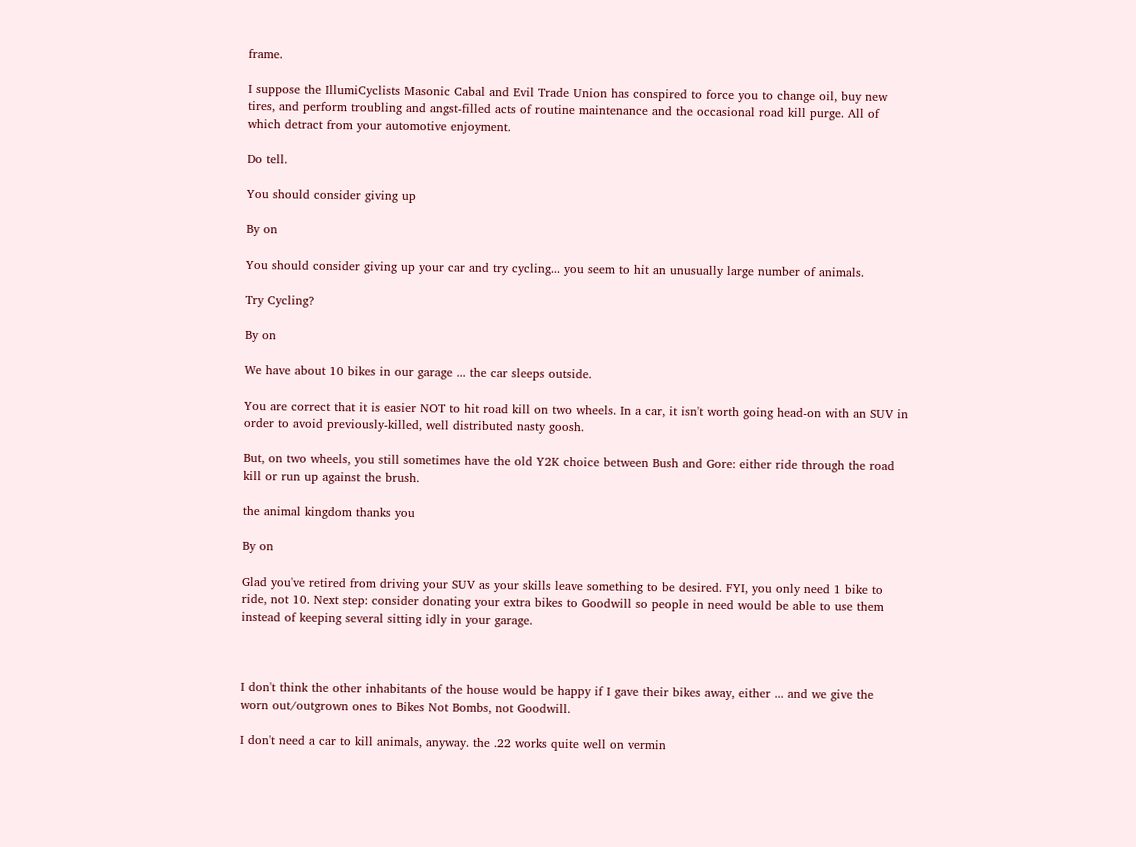frame.

I suppose the IllumiCyclists Masonic Cabal and Evil Trade Union has conspired to force you to change oil, buy new tires, and perform troubling and angst-filled acts of routine maintenance and the occasional road kill purge. All of which detract from your automotive enjoyment.

Do tell.

You should consider giving up

By on

You should consider giving up your car and try cycling... you seem to hit an unusually large number of animals.

Try Cycling?

By on

We have about 10 bikes in our garage ... the car sleeps outside.

You are correct that it is easier NOT to hit road kill on two wheels. In a car, it isn't worth going head-on with an SUV in order to avoid previously-killed, well distributed nasty goosh.

But, on two wheels, you still sometimes have the old Y2K choice between Bush and Gore: either ride through the road kill or run up against the brush.

the animal kingdom thanks you

By on

Glad you've retired from driving your SUV as your skills leave something to be desired. FYI, you only need 1 bike to ride, not 10. Next step: consider donating your extra bikes to Goodwill so people in need would be able to use them instead of keeping several sitting idly in your garage.



I don't think the other inhabitants of the house would be happy if I gave their bikes away, either ... and we give the worn out/outgrown ones to Bikes Not Bombs, not Goodwill.

I don't need a car to kill animals, anyway. the .22 works quite well on vermin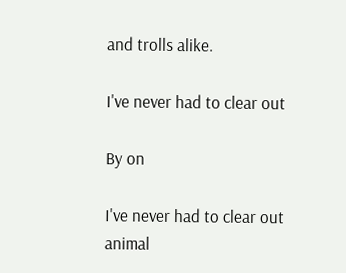and trolls alike.

I've never had to clear out

By on

I've never had to clear out animal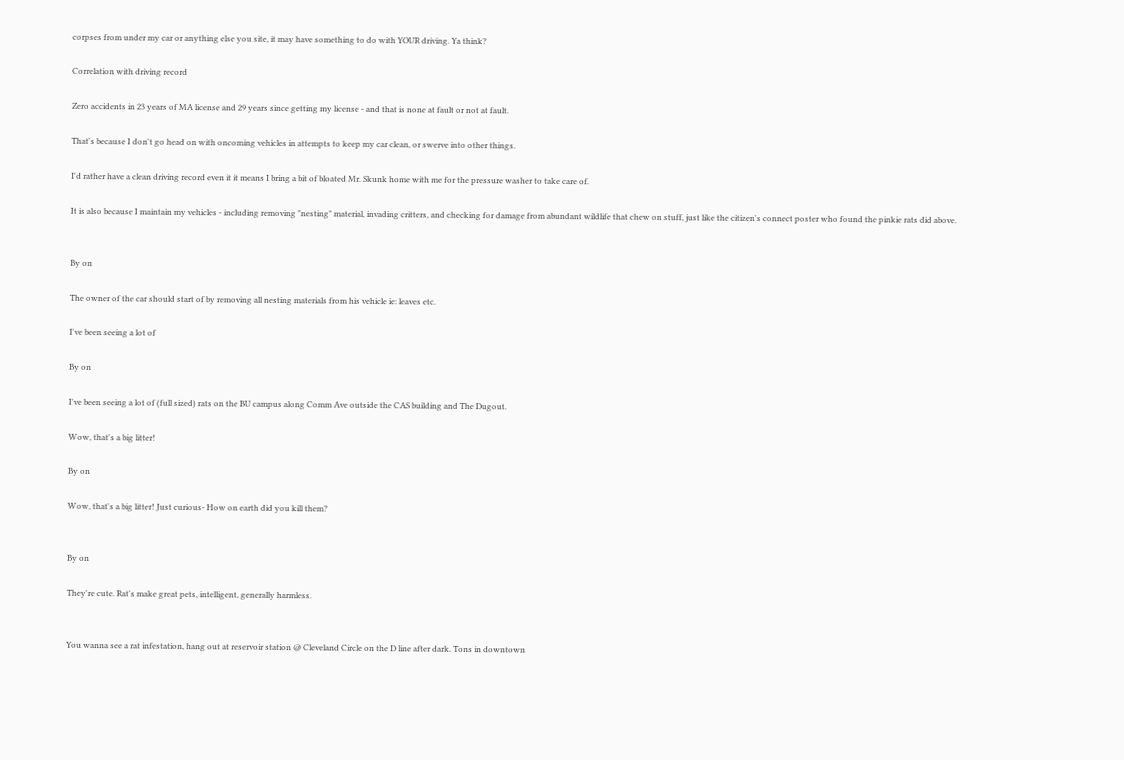corpses from under my car or anything else you site, it may have something to do with YOUR driving. Ya think?

Correlation with driving record

Zero accidents in 23 years of MA license and 29 years since getting my license - and that is none at fault or not at fault.

That's because I don't go head on with oncoming vehicles in attempts to keep my car clean, or swerve into other things.

I'd rather have a clean driving record even it it means I bring a bit of bloated Mr. Skunk home with me for the pressure washer to take care of.

It is also because I maintain my vehicles - including removing "nesting" material, invading critters, and checking for damage from abundant wildlife that chew on stuff, just like the citizen's connect poster who found the pinkie rats did above.


By on

The owner of the car should start of by removing all nesting materials from his vehicle ie: leaves etc.

I've been seeing a lot of

By on

I've been seeing a lot of (full sized) rats on the BU campus along Comm Ave outside the CAS building and The Dugout.

Wow, that's a big litter!

By on

Wow, that's a big litter! Just curious- How on earth did you kill them?


By on

They're cute. Rat's make great pets, intelligent, generally harmless.


You wanna see a rat infestation, hang out at reservoir station @ Cleveland Circle on the D line after dark. Tons in downtown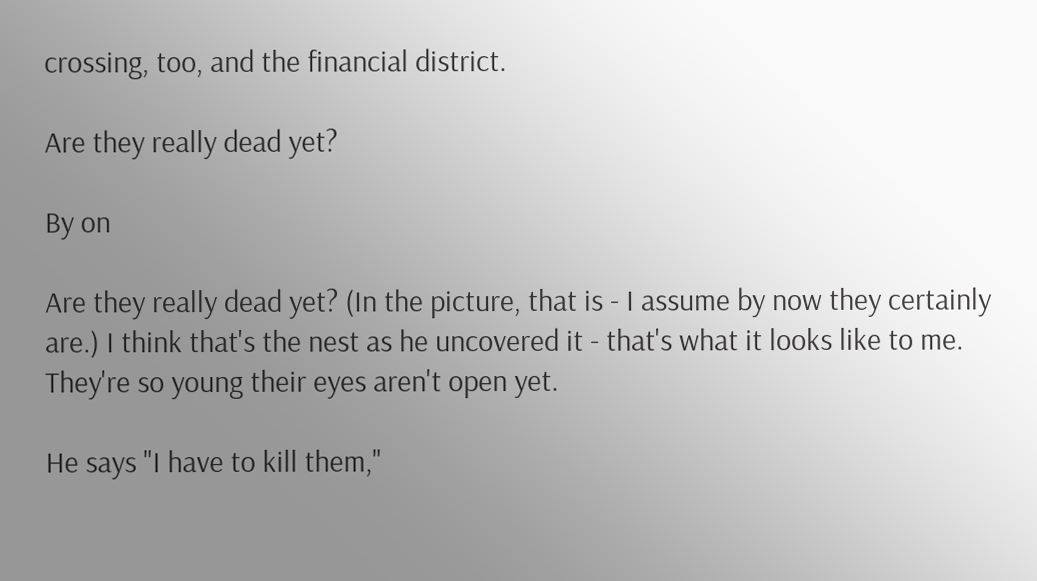crossing, too, and the financial district.

Are they really dead yet?

By on

Are they really dead yet? (In the picture, that is - I assume by now they certainly are.) I think that's the nest as he uncovered it - that's what it looks like to me. They're so young their eyes aren't open yet.

He says "I have to kill them,"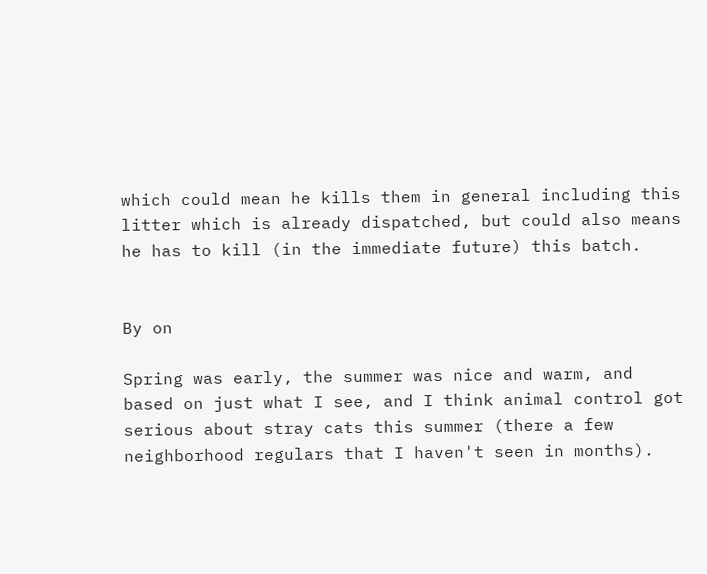which could mean he kills them in general including this litter which is already dispatched, but could also means he has to kill (in the immediate future) this batch.


By on

Spring was early, the summer was nice and warm, and based on just what I see, and I think animal control got serious about stray cats this summer (there a few neighborhood regulars that I haven't seen in months).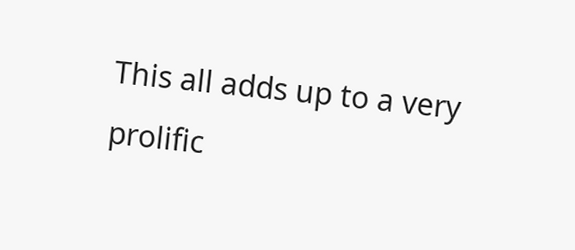This all adds up to a very prolific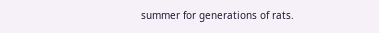summer for generations of rats.